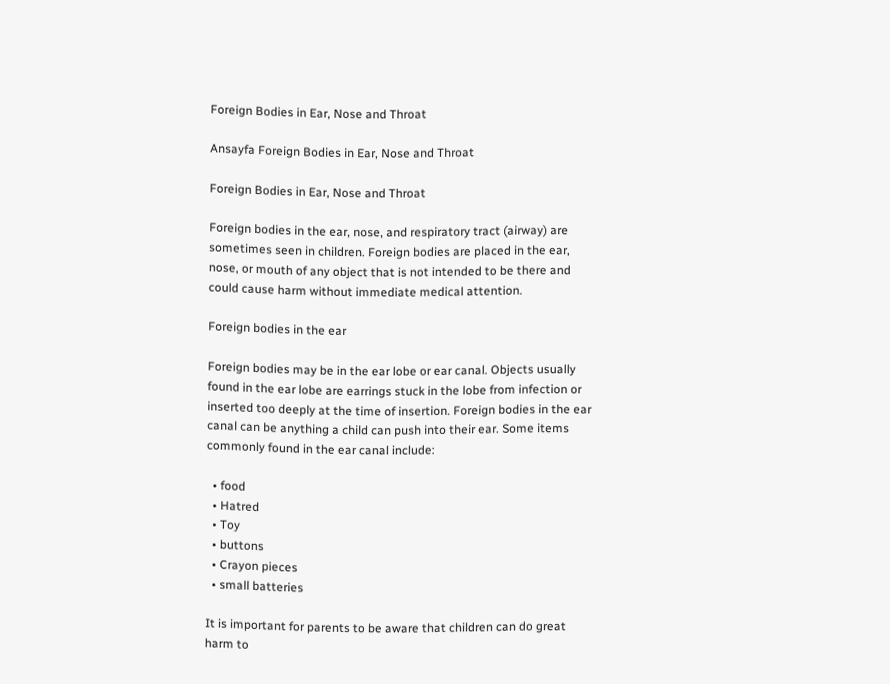Foreign Bodies in Ear, Nose and Throat

Ansayfa Foreign Bodies in Ear, Nose and Throat

Foreign Bodies in Ear, Nose and Throat

Foreign bodies in the ear, nose, and respiratory tract (airway) are sometimes seen in children. Foreign bodies are placed in the ear, nose, or mouth of any object that is not intended to be there and could cause harm without immediate medical attention.

Foreign bodies in the ear

Foreign bodies may be in the ear lobe or ear canal. Objects usually found in the ear lobe are earrings stuck in the lobe from infection or inserted too deeply at the time of insertion. Foreign bodies in the ear canal can be anything a child can push into their ear. Some items commonly found in the ear canal include:

  • food
  • Hatred
  • Toy
  • buttons
  • Crayon pieces
  • small batteries

It is important for parents to be aware that children can do great harm to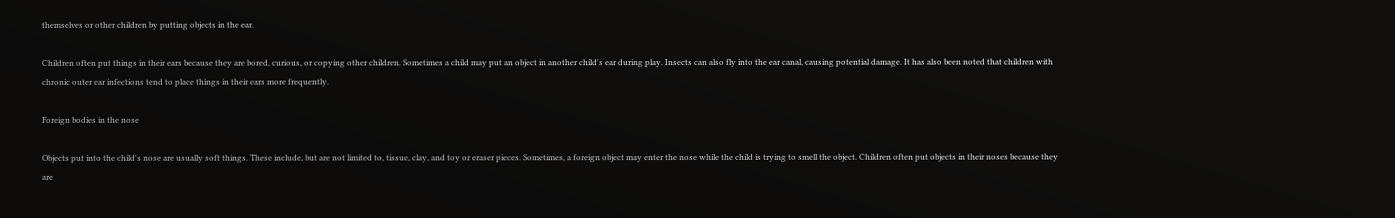themselves or other children by putting objects in the ear.

Children often put things in their ears because they are bored, curious, or copying other children. Sometimes a child may put an object in another child's ear during play. Insects can also fly into the ear canal, causing potential damage. It has also been noted that children with chronic outer ear infections tend to place things in their ears more frequently.

Foreign bodies in the nose

Objects put into the child's nose are usually soft things. These include, but are not limited to, tissue, clay, and toy or eraser pieces. Sometimes, a foreign object may enter the nose while the child is trying to smell the object. Children often put objects in their noses because they are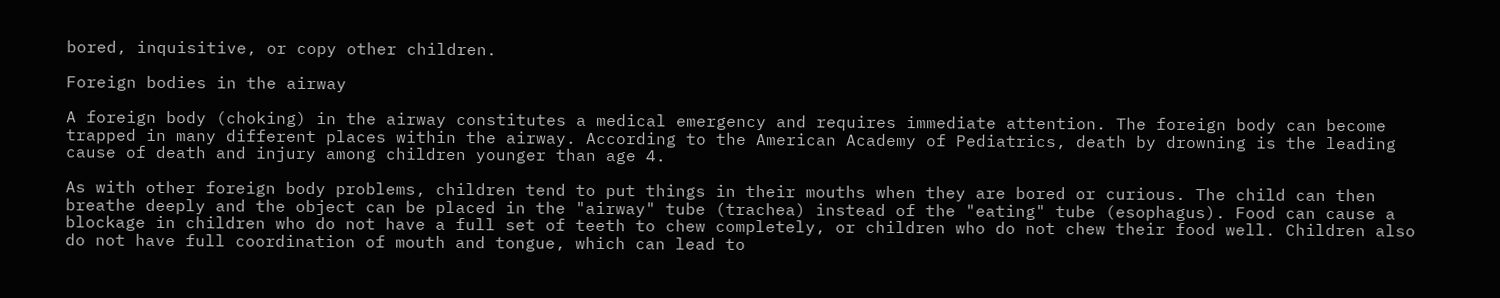bored, inquisitive, or copy other children.

Foreign bodies in the airway

A foreign body (choking) in the airway constitutes a medical emergency and requires immediate attention. The foreign body can become trapped in many different places within the airway. According to the American Academy of Pediatrics, death by drowning is the leading cause of death and injury among children younger than age 4.

As with other foreign body problems, children tend to put things in their mouths when they are bored or curious. The child can then breathe deeply and the object can be placed in the "airway" tube (trachea) instead of the "eating" tube (esophagus). Food can cause a blockage in children who do not have a full set of teeth to chew completely, or children who do not chew their food well. Children also do not have full coordination of mouth and tongue, which can lead to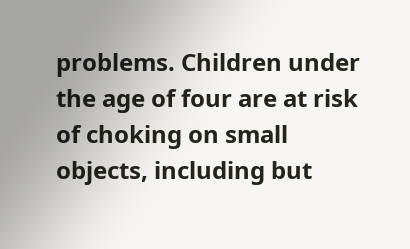problems. Children under the age of four are at risk of choking on small objects, including but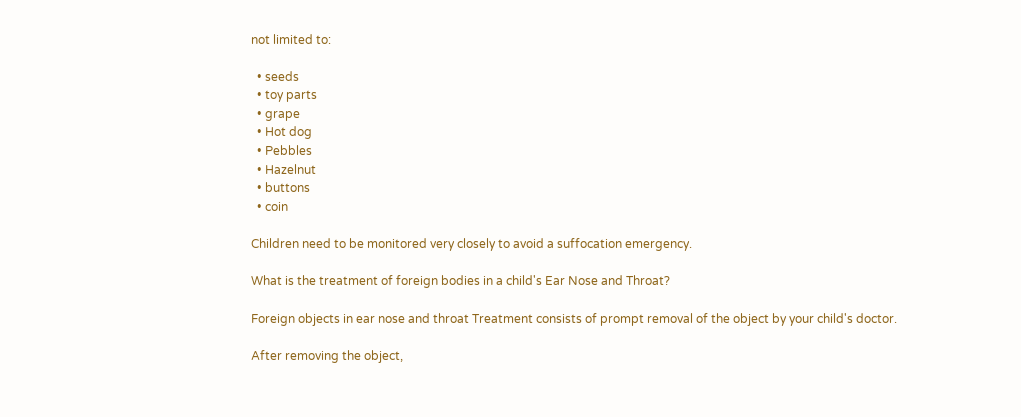not limited to:

  • seeds
  • toy parts
  • grape
  • Hot dog
  • Pebbles
  • Hazelnut
  • buttons
  • coin

Children need to be monitored very closely to avoid a suffocation emergency.

What is the treatment of foreign bodies in a child's Ear Nose and Throat?

Foreign objects in ear nose and throat Treatment consists of prompt removal of the object by your child's doctor.

After removing the object,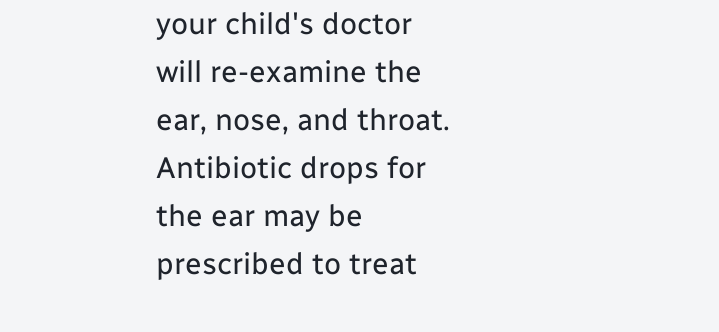your child's doctor will re-examine the ear, nose, and throat. Antibiotic drops for the ear may be prescribed to treat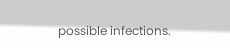possible infections.